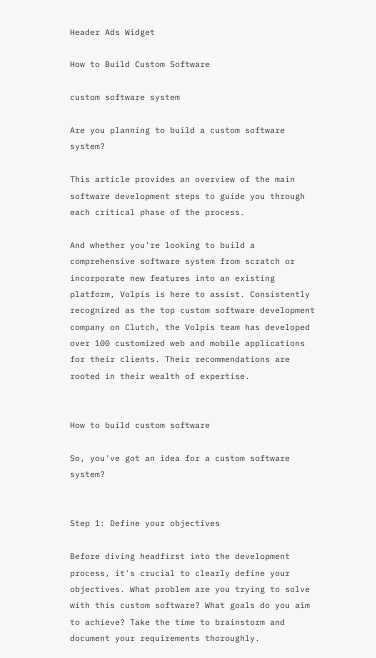Header Ads Widget

How to Build Custom Software

custom software system

Are you planning to build a custom software system?

This article provides an overview of the main software development steps to guide you through each critical phase of the process.

And whether you’re looking to build a comprehensive software system from scratch or incorporate new features into an existing platform, Volpis is here to assist. Consistently recognized as the top custom software development company on Clutch, the Volpis team has developed over 100 customized web and mobile applications for their clients. Their recommendations are rooted in their wealth of expertise.


How to build custom software

So, you've got an idea for a custom software system?


Step 1: Define your objectives

Before diving headfirst into the development process, it's crucial to clearly define your objectives. What problem are you trying to solve with this custom software? What goals do you aim to achieve? Take the time to brainstorm and document your requirements thoroughly.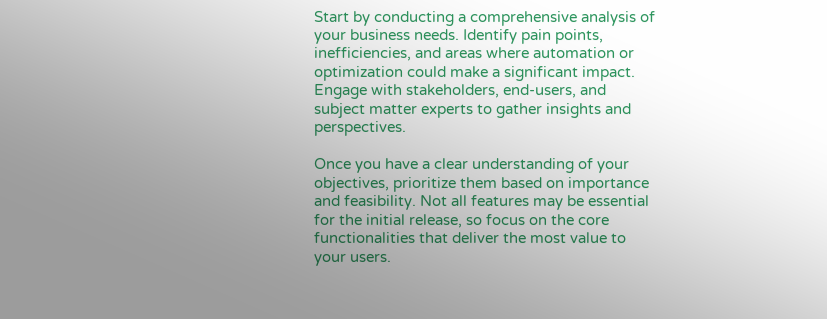Start by conducting a comprehensive analysis of your business needs. Identify pain points, inefficiencies, and areas where automation or optimization could make a significant impact. Engage with stakeholders, end-users, and subject matter experts to gather insights and perspectives.

Once you have a clear understanding of your objectives, prioritize them based on importance and feasibility. Not all features may be essential for the initial release, so focus on the core functionalities that deliver the most value to your users.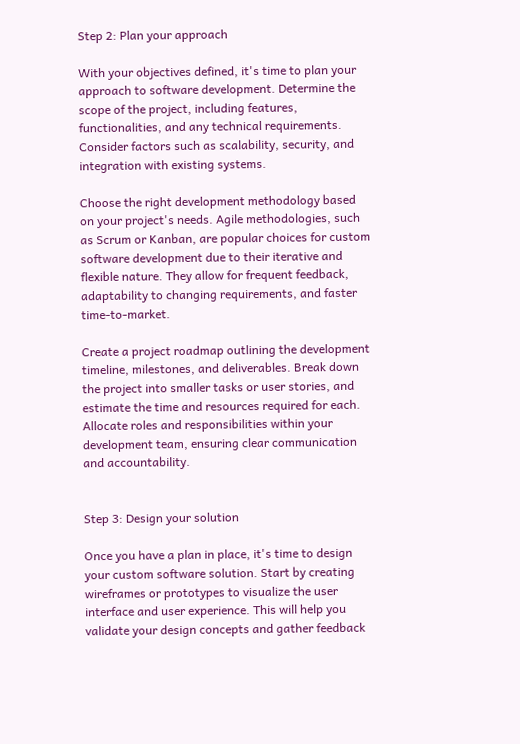Step 2: Plan your approach

With your objectives defined, it's time to plan your approach to software development. Determine the scope of the project, including features, functionalities, and any technical requirements. Consider factors such as scalability, security, and integration with existing systems.

Choose the right development methodology based on your project's needs. Agile methodologies, such as Scrum or Kanban, are popular choices for custom software development due to their iterative and flexible nature. They allow for frequent feedback, adaptability to changing requirements, and faster time-to-market.

Create a project roadmap outlining the development timeline, milestones, and deliverables. Break down the project into smaller tasks or user stories, and estimate the time and resources required for each. Allocate roles and responsibilities within your development team, ensuring clear communication and accountability.


Step 3: Design your solution

Once you have a plan in place, it's time to design your custom software solution. Start by creating wireframes or prototypes to visualize the user interface and user experience. This will help you validate your design concepts and gather feedback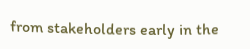from stakeholders early in the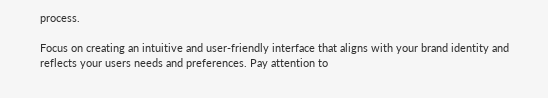process.

Focus on creating an intuitive and user-friendly interface that aligns with your brand identity and reflects your users needs and preferences. Pay attention to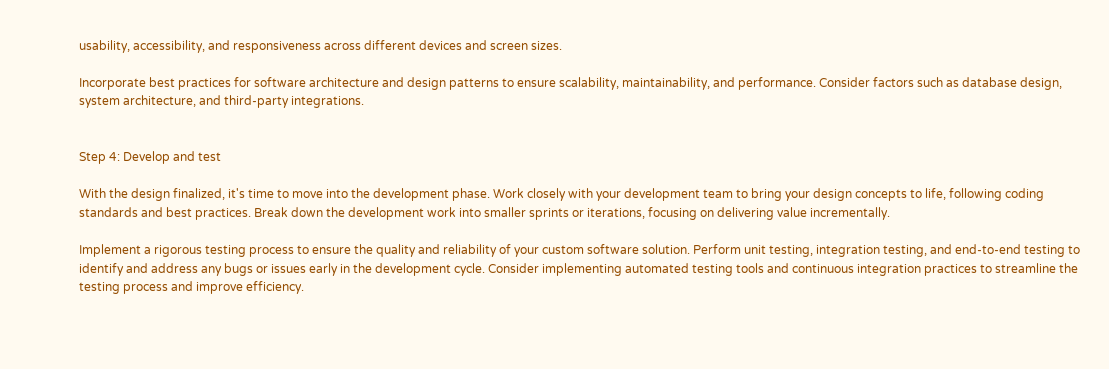usability, accessibility, and responsiveness across different devices and screen sizes.

Incorporate best practices for software architecture and design patterns to ensure scalability, maintainability, and performance. Consider factors such as database design, system architecture, and third-party integrations.


Step 4: Develop and test

With the design finalized, it's time to move into the development phase. Work closely with your development team to bring your design concepts to life, following coding standards and best practices. Break down the development work into smaller sprints or iterations, focusing on delivering value incrementally.

Implement a rigorous testing process to ensure the quality and reliability of your custom software solution. Perform unit testing, integration testing, and end-to-end testing to identify and address any bugs or issues early in the development cycle. Consider implementing automated testing tools and continuous integration practices to streamline the testing process and improve efficiency.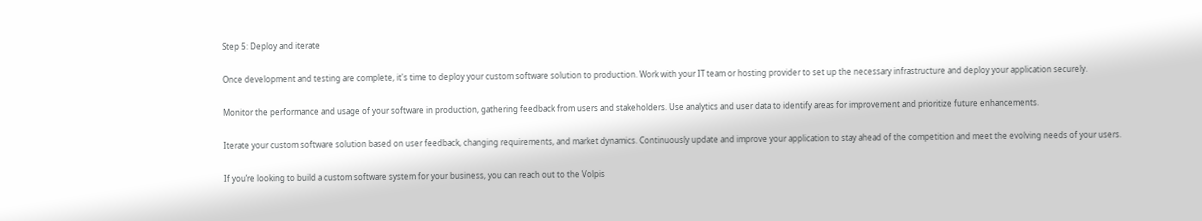Step 5: Deploy and iterate

Once development and testing are complete, it's time to deploy your custom software solution to production. Work with your IT team or hosting provider to set up the necessary infrastructure and deploy your application securely.

Monitor the performance and usage of your software in production, gathering feedback from users and stakeholders. Use analytics and user data to identify areas for improvement and prioritize future enhancements.

Iterate your custom software solution based on user feedback, changing requirements, and market dynamics. Continuously update and improve your application to stay ahead of the competition and meet the evolving needs of your users.

If you’re looking to build a custom software system for your business, you can reach out to the Volpis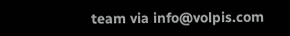team via info@volpis.com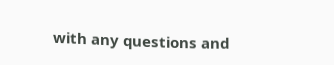with any questions and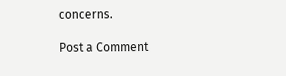concerns.

Post a Comment